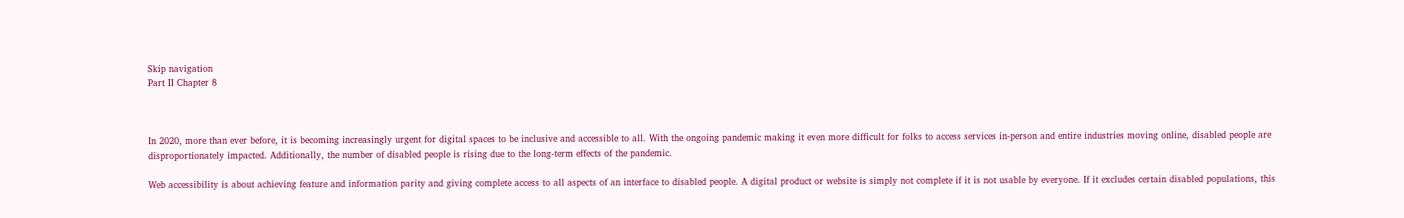Skip navigation
Part II Chapter 8



In 2020, more than ever before, it is becoming increasingly urgent for digital spaces to be inclusive and accessible to all. With the ongoing pandemic making it even more difficult for folks to access services in-person and entire industries moving online, disabled people are disproportionately impacted. Additionally, the number of disabled people is rising due to the long-term effects of the pandemic.

Web accessibility is about achieving feature and information parity and giving complete access to all aspects of an interface to disabled people. A digital product or website is simply not complete if it is not usable by everyone. If it excludes certain disabled populations, this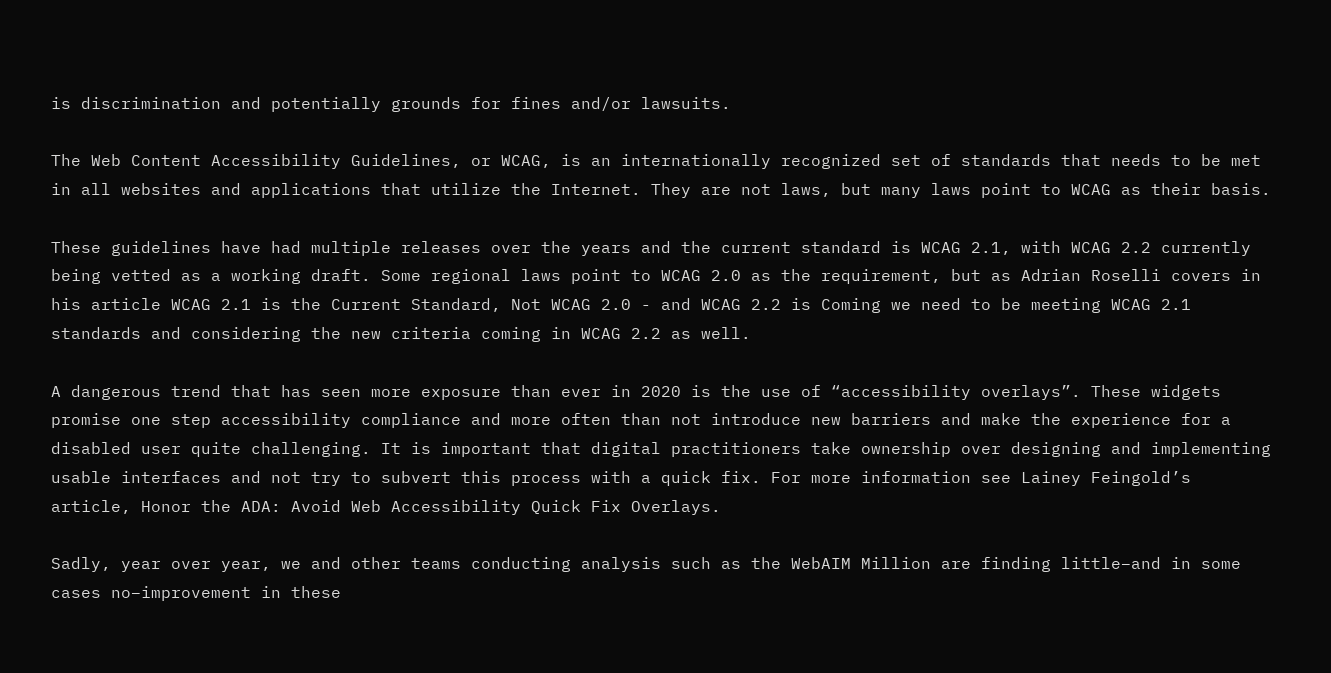is discrimination and potentially grounds for fines and/or lawsuits.

The Web Content Accessibility Guidelines, or WCAG, is an internationally recognized set of standards that needs to be met in all websites and applications that utilize the Internet. They are not laws, but many laws point to WCAG as their basis.

These guidelines have had multiple releases over the years and the current standard is WCAG 2.1, with WCAG 2.2 currently being vetted as a working draft. Some regional laws point to WCAG 2.0 as the requirement, but as Adrian Roselli covers in his article WCAG 2.1 is the Current Standard, Not WCAG 2.0 - and WCAG 2.2 is Coming we need to be meeting WCAG 2.1 standards and considering the new criteria coming in WCAG 2.2 as well.

A dangerous trend that has seen more exposure than ever in 2020 is the use of “accessibility overlays”. These widgets promise one step accessibility compliance and more often than not introduce new barriers and make the experience for a disabled user quite challenging. It is important that digital practitioners take ownership over designing and implementing usable interfaces and not try to subvert this process with a quick fix. For more information see Lainey Feingold’s article, Honor the ADA: Avoid Web Accessibility Quick Fix Overlays.

Sadly, year over year, we and other teams conducting analysis such as the WebAIM Million are finding little–and in some cases no–improvement in these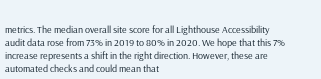metrics. The median overall site score for all Lighthouse Accessibility audit data rose from 73% in 2019 to 80% in 2020. We hope that this 7% increase represents a shift in the right direction. However, these are automated checks and could mean that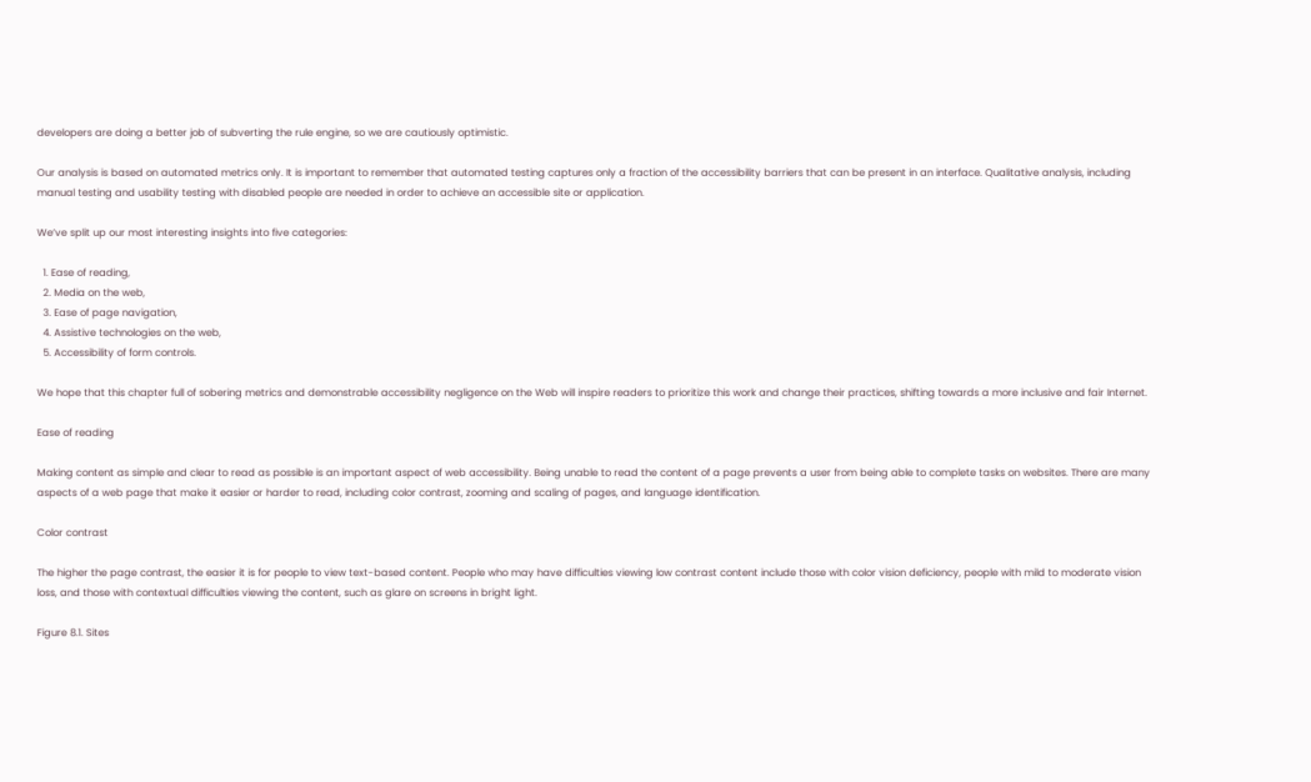developers are doing a better job of subverting the rule engine, so we are cautiously optimistic.

Our analysis is based on automated metrics only. It is important to remember that automated testing captures only a fraction of the accessibility barriers that can be present in an interface. Qualitative analysis, including manual testing and usability testing with disabled people are needed in order to achieve an accessible site or application.

We’ve split up our most interesting insights into five categories:

  1. Ease of reading,
  2. Media on the web,
  3. Ease of page navigation,
  4. Assistive technologies on the web,
  5. Accessibility of form controls.

We hope that this chapter full of sobering metrics and demonstrable accessibility negligence on the Web will inspire readers to prioritize this work and change their practices, shifting towards a more inclusive and fair Internet.

Ease of reading

Making content as simple and clear to read as possible is an important aspect of web accessibility. Being unable to read the content of a page prevents a user from being able to complete tasks on websites. There are many aspects of a web page that make it easier or harder to read, including color contrast, zooming and scaling of pages, and language identification.

Color contrast

The higher the page contrast, the easier it is for people to view text-based content. People who may have difficulties viewing low contrast content include those with color vision deficiency, people with mild to moderate vision loss, and those with contextual difficulties viewing the content, such as glare on screens in bright light.

Figure 8.1. Sites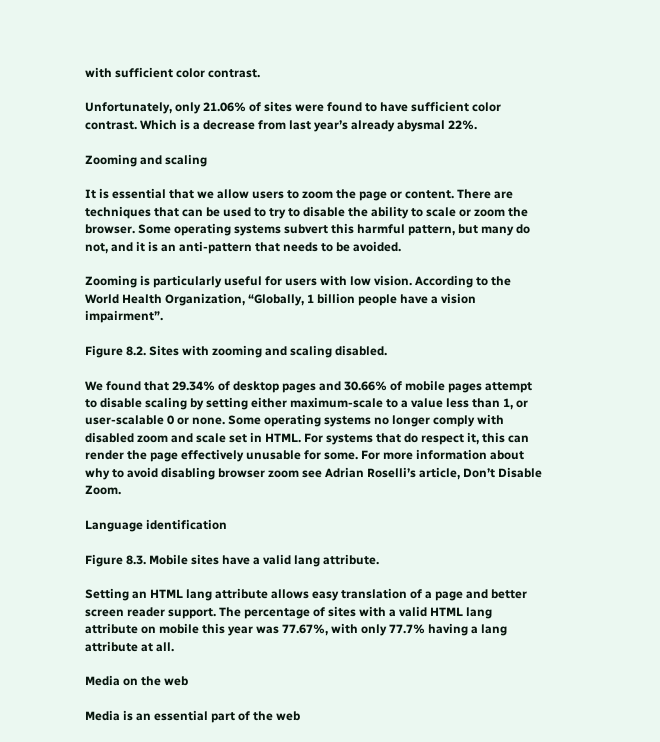with sufficient color contrast.

Unfortunately, only 21.06% of sites were found to have sufficient color contrast. Which is a decrease from last year’s already abysmal 22%.

Zooming and scaling

It is essential that we allow users to zoom the page or content. There are techniques that can be used to try to disable the ability to scale or zoom the browser. Some operating systems subvert this harmful pattern, but many do not, and it is an anti-pattern that needs to be avoided.

Zooming is particularly useful for users with low vision. According to the World Health Organization, “Globally, 1 billion people have a vision impairment”.

Figure 8.2. Sites with zooming and scaling disabled.

We found that 29.34% of desktop pages and 30.66% of mobile pages attempt to disable scaling by setting either maximum-scale to a value less than 1, or user-scalable 0 or none. Some operating systems no longer comply with disabled zoom and scale set in HTML. For systems that do respect it, this can render the page effectively unusable for some. For more information about why to avoid disabling browser zoom see Adrian Roselli’s article, Don’t Disable Zoom.

Language identification

Figure 8.3. Mobile sites have a valid lang attribute.

Setting an HTML lang attribute allows easy translation of a page and better screen reader support. The percentage of sites with a valid HTML lang attribute on mobile this year was 77.67%, with only 77.7% having a lang attribute at all.

Media on the web

Media is an essential part of the web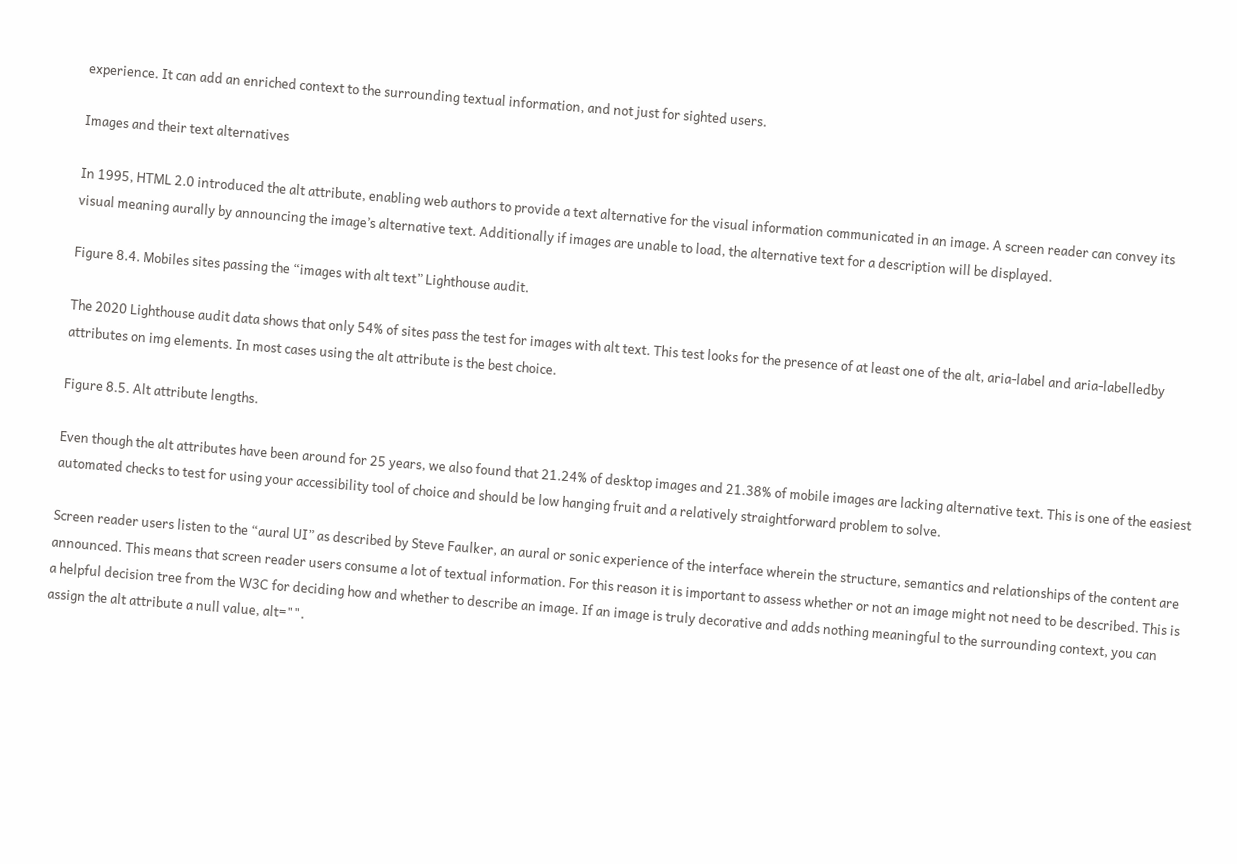experience. It can add an enriched context to the surrounding textual information, and not just for sighted users.

Images and their text alternatives

In 1995, HTML 2.0 introduced the alt attribute, enabling web authors to provide a text alternative for the visual information communicated in an image. A screen reader can convey its visual meaning aurally by announcing the image’s alternative text. Additionally if images are unable to load, the alternative text for a description will be displayed.

Figure 8.4. Mobiles sites passing the “images with alt text” Lighthouse audit.

The 2020 Lighthouse audit data shows that only 54% of sites pass the test for images with alt text. This test looks for the presence of at least one of the alt, aria-label and aria-labelledby attributes on img elements. In most cases using the alt attribute is the best choice.

Figure 8.5. Alt attribute lengths.

Even though the alt attributes have been around for 25 years, we also found that 21.24% of desktop images and 21.38% of mobile images are lacking alternative text. This is one of the easiest automated checks to test for using your accessibility tool of choice and should be low hanging fruit and a relatively straightforward problem to solve.

Screen reader users listen to the “aural UI” as described by Steve Faulker, an aural or sonic experience of the interface wherein the structure, semantics and relationships of the content are announced. This means that screen reader users consume a lot of textual information. For this reason it is important to assess whether or not an image might not need to be described. This is a helpful decision tree from the W3C for deciding how and whether to describe an image. If an image is truly decorative and adds nothing meaningful to the surrounding context, you can assign the alt attribute a null value, alt="".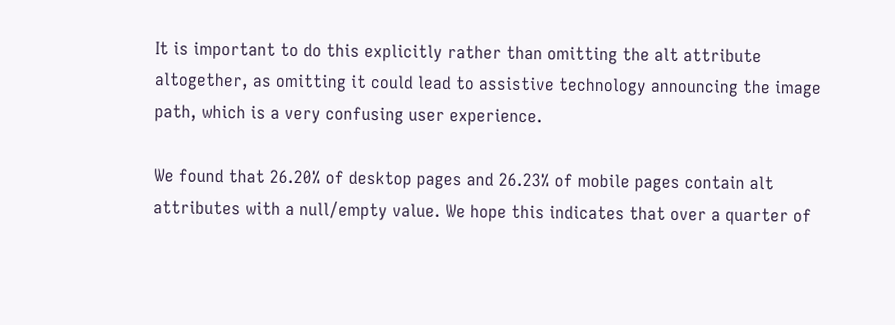It is important to do this explicitly rather than omitting the alt attribute altogether, as omitting it could lead to assistive technology announcing the image path, which is a very confusing user experience.

We found that 26.20% of desktop pages and 26.23% of mobile pages contain alt attributes with a null/empty value. We hope this indicates that over a quarter of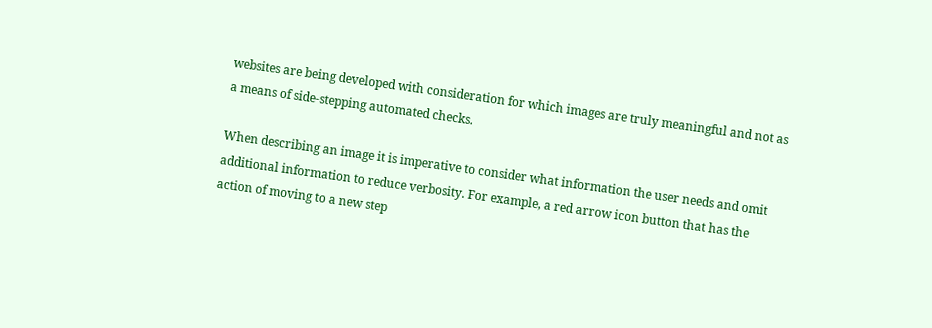websites are being developed with consideration for which images are truly meaningful and not as a means of side-stepping automated checks.

When describing an image it is imperative to consider what information the user needs and omit additional information to reduce verbosity. For example, a red arrow icon button that has the action of moving to a new step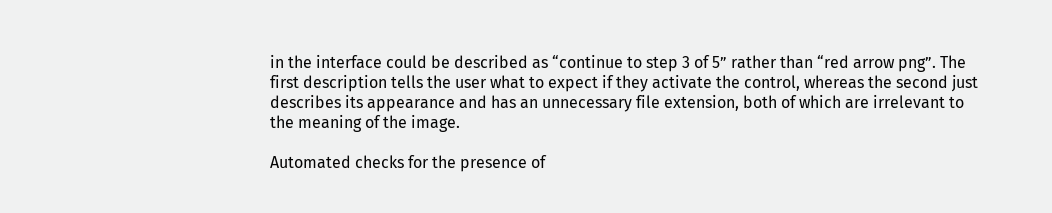in the interface could be described as “continue to step 3 of 5” rather than “red arrow png”. The first description tells the user what to expect if they activate the control, whereas the second just describes its appearance and has an unnecessary file extension, both of which are irrelevant to the meaning of the image.

Automated checks for the presence of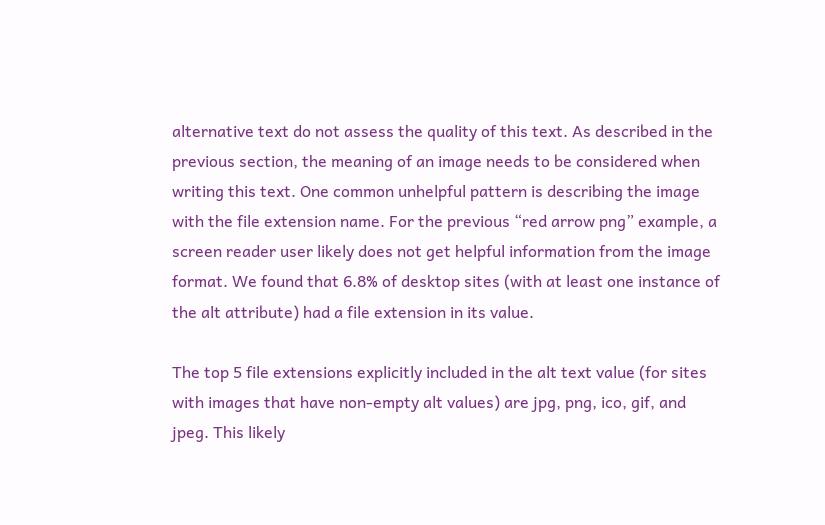alternative text do not assess the quality of this text. As described in the previous section, the meaning of an image needs to be considered when writing this text. One common unhelpful pattern is describing the image with the file extension name. For the previous “red arrow png” example, a screen reader user likely does not get helpful information from the image format. We found that 6.8% of desktop sites (with at least one instance of the alt attribute) had a file extension in its value.

The top 5 file extensions explicitly included in the alt text value (for sites with images that have non-empty alt values) are jpg, png, ico, gif, and jpeg. This likely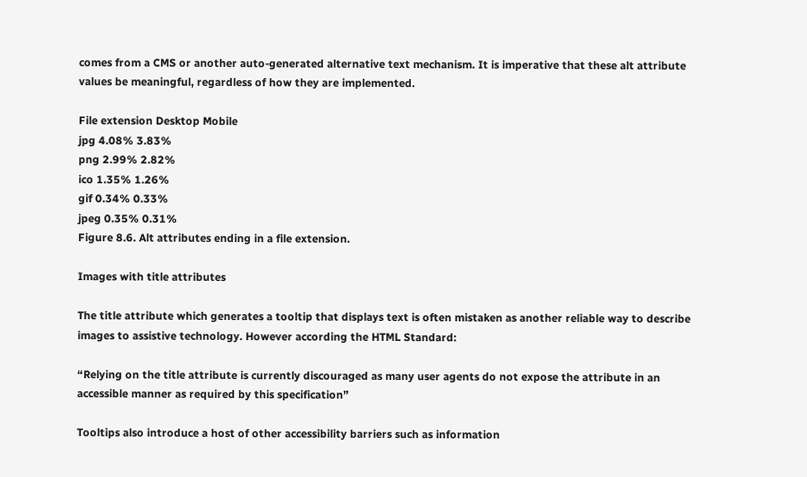comes from a CMS or another auto-generated alternative text mechanism. It is imperative that these alt attribute values be meaningful, regardless of how they are implemented.

File extension Desktop Mobile
jpg 4.08% 3.83%
png 2.99% 2.82%
ico 1.35% 1.26%
gif 0.34% 0.33%
jpeg 0.35% 0.31%
Figure 8.6. Alt attributes ending in a file extension.

Images with title attributes

The title attribute which generates a tooltip that displays text is often mistaken as another reliable way to describe images to assistive technology. However according the HTML Standard:

“Relying on the title attribute is currently discouraged as many user agents do not expose the attribute in an accessible manner as required by this specification”

Tooltips also introduce a host of other accessibility barriers such as information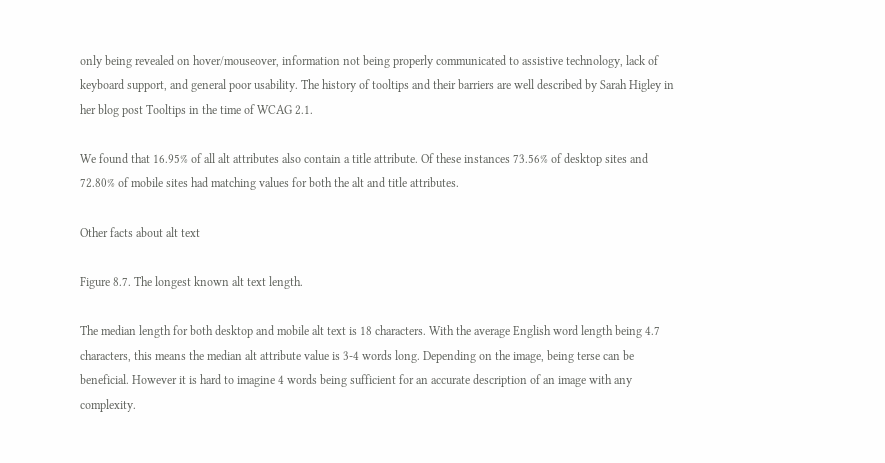only being revealed on hover/mouseover, information not being properly communicated to assistive technology, lack of keyboard support, and general poor usability. The history of tooltips and their barriers are well described by Sarah Higley in her blog post Tooltips in the time of WCAG 2.1.

We found that 16.95% of all alt attributes also contain a title attribute. Of these instances 73.56% of desktop sites and 72.80% of mobile sites had matching values for both the alt and title attributes.

Other facts about alt text

Figure 8.7. The longest known alt text length.

The median length for both desktop and mobile alt text is 18 characters. With the average English word length being 4.7 characters, this means the median alt attribute value is 3-4 words long. Depending on the image, being terse can be beneficial. However it is hard to imagine 4 words being sufficient for an accurate description of an image with any complexity.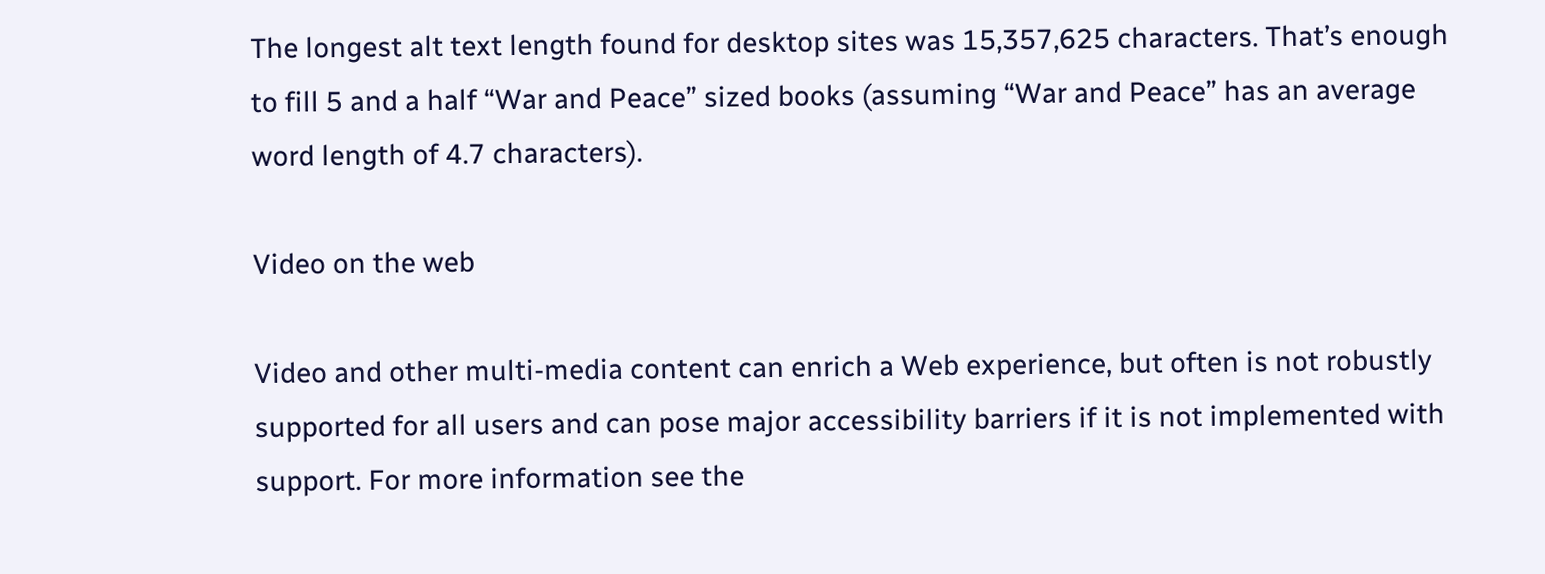The longest alt text length found for desktop sites was 15,357,625 characters. That’s enough to fill 5 and a half “War and Peace” sized books (assuming “War and Peace” has an average word length of 4.7 characters).

Video on the web

Video and other multi-media content can enrich a Web experience, but often is not robustly supported for all users and can pose major accessibility barriers if it is not implemented with support. For more information see the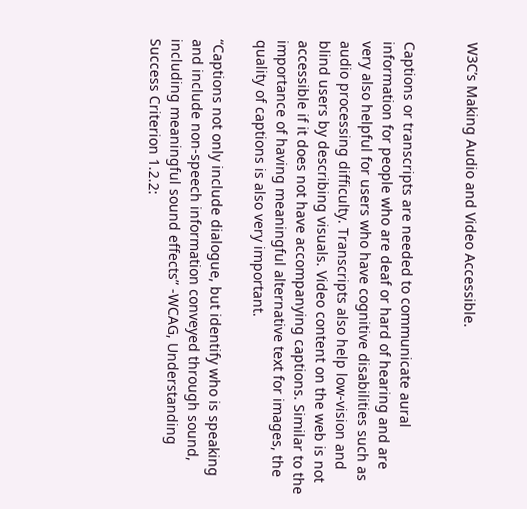W3C’s Making Audio and Video Accessible.


Captions or transcripts are needed to communicate aural information for people who are deaf or hard of hearing and are very also helpful for users who have cognitive disabilities such as audio processing difficulty. Transcripts also help low-vision and blind users by describing visuals. Video content on the web is not accessible if it does not have accompanying captions. Similar to the importance of having meaningful alternative text for images, the quality of captions is also very important.

“Captions not only include dialogue, but identify who is speaking and include non-speech information conveyed through sound, including meaningful sound effects” -WCAG, Understanding Success Criterion 1.2.2: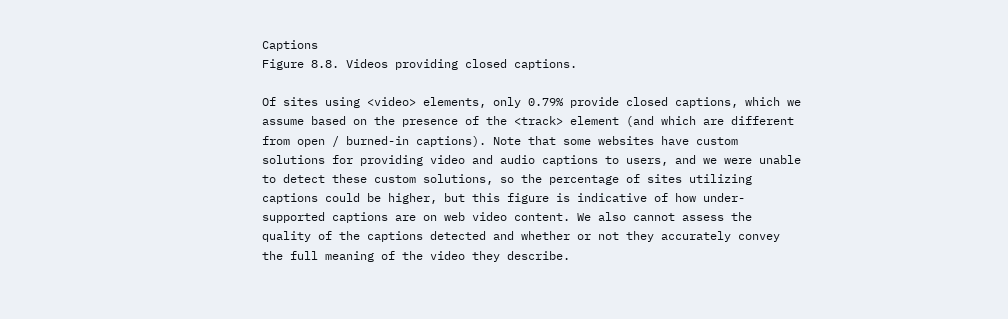Captions
Figure 8.8. Videos providing closed captions.

Of sites using <video> elements, only 0.79% provide closed captions, which we assume based on the presence of the <track> element (and which are different from open / burned-in captions). Note that some websites have custom solutions for providing video and audio captions to users, and we were unable to detect these custom solutions, so the percentage of sites utilizing captions could be higher, but this figure is indicative of how under-supported captions are on web video content. We also cannot assess the quality of the captions detected and whether or not they accurately convey the full meaning of the video they describe.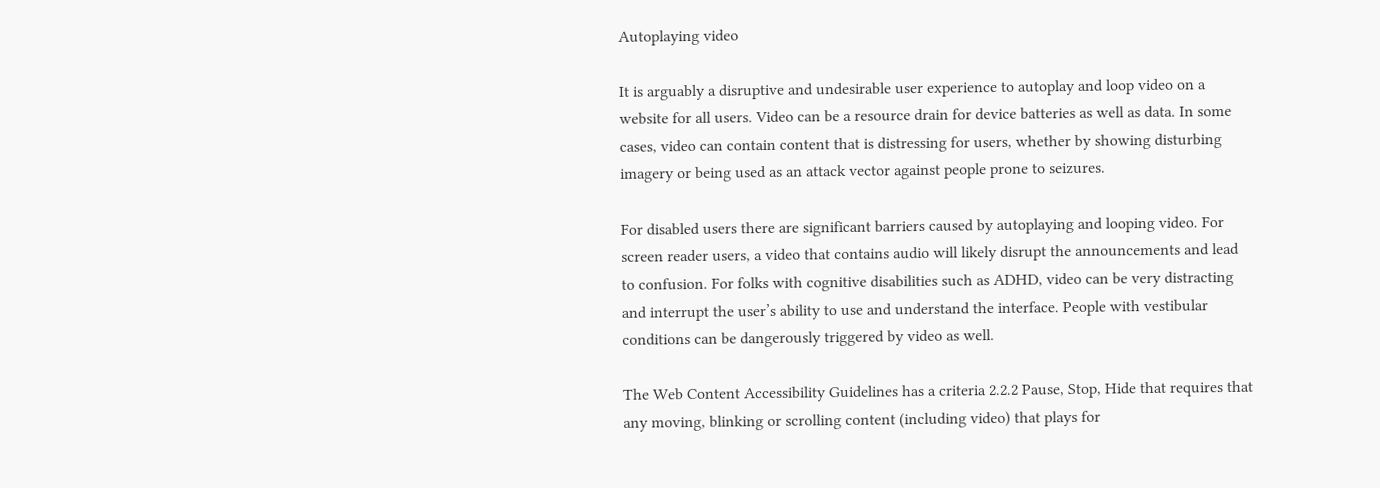Autoplaying video

It is arguably a disruptive and undesirable user experience to autoplay and loop video on a website for all users. Video can be a resource drain for device batteries as well as data. In some cases, video can contain content that is distressing for users, whether by showing disturbing imagery or being used as an attack vector against people prone to seizures.

For disabled users there are significant barriers caused by autoplaying and looping video. For screen reader users, a video that contains audio will likely disrupt the announcements and lead to confusion. For folks with cognitive disabilities such as ADHD, video can be very distracting and interrupt the user’s ability to use and understand the interface. People with vestibular conditions can be dangerously triggered by video as well.

The Web Content Accessibility Guidelines has a criteria 2.2.2 Pause, Stop, Hide that requires that any moving, blinking or scrolling content (including video) that plays for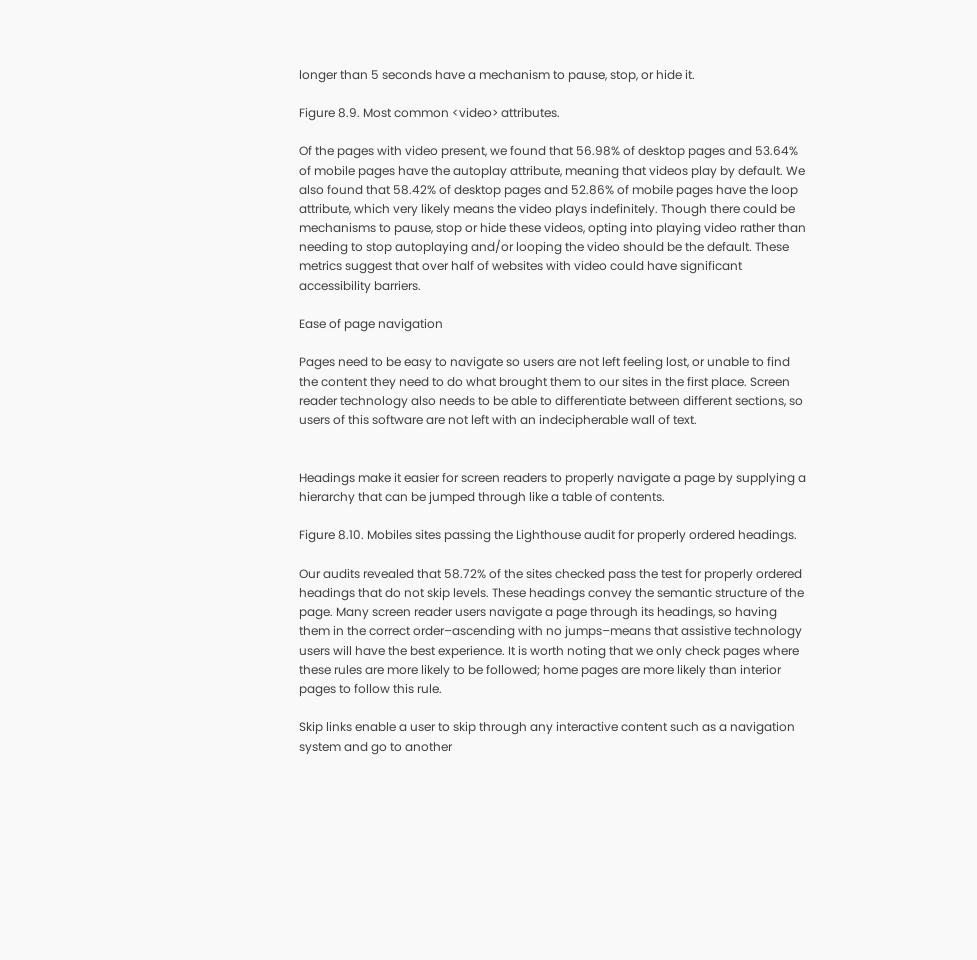longer than 5 seconds have a mechanism to pause, stop, or hide it.

Figure 8.9. Most common <video> attributes.

Of the pages with video present, we found that 56.98% of desktop pages and 53.64% of mobile pages have the autoplay attribute, meaning that videos play by default. We also found that 58.42% of desktop pages and 52.86% of mobile pages have the loop attribute, which very likely means the video plays indefinitely. Though there could be mechanisms to pause, stop or hide these videos, opting into playing video rather than needing to stop autoplaying and/or looping the video should be the default. These metrics suggest that over half of websites with video could have significant accessibility barriers.

Ease of page navigation

Pages need to be easy to navigate so users are not left feeling lost, or unable to find the content they need to do what brought them to our sites in the first place. Screen reader technology also needs to be able to differentiate between different sections, so users of this software are not left with an indecipherable wall of text.


Headings make it easier for screen readers to properly navigate a page by supplying a hierarchy that can be jumped through like a table of contents.

Figure 8.10. Mobiles sites passing the Lighthouse audit for properly ordered headings.

Our audits revealed that 58.72% of the sites checked pass the test for properly ordered headings that do not skip levels. These headings convey the semantic structure of the page. Many screen reader users navigate a page through its headings, so having them in the correct order–ascending with no jumps–means that assistive technology users will have the best experience. It is worth noting that we only check pages where these rules are more likely to be followed; home pages are more likely than interior pages to follow this rule.

Skip links enable a user to skip through any interactive content such as a navigation system and go to another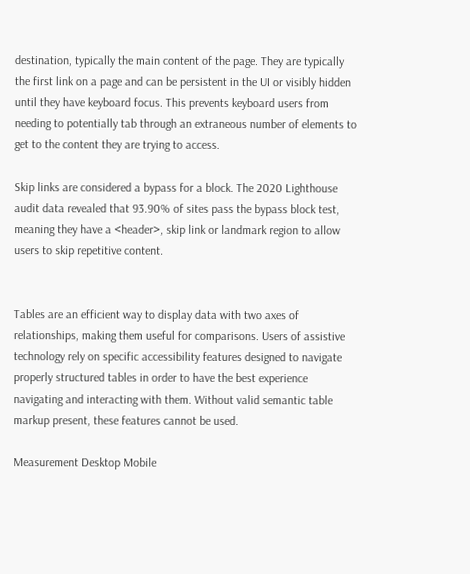destination, typically the main content of the page. They are typically the first link on a page and can be persistent in the UI or visibly hidden until they have keyboard focus. This prevents keyboard users from needing to potentially tab through an extraneous number of elements to get to the content they are trying to access.

Skip links are considered a bypass for a block. The 2020 Lighthouse audit data revealed that 93.90% of sites pass the bypass block test, meaning they have a <header>, skip link or landmark region to allow users to skip repetitive content.


Tables are an efficient way to display data with two axes of relationships, making them useful for comparisons. Users of assistive technology rely on specific accessibility features designed to navigate properly structured tables in order to have the best experience navigating and interacting with them. Without valid semantic table markup present, these features cannot be used.

Measurement Desktop Mobile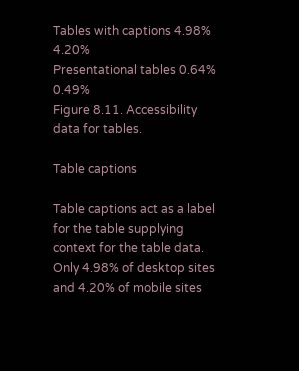Tables with captions 4.98% 4.20%
Presentational tables 0.64% 0.49%
Figure 8.11. Accessibility data for tables.

Table captions

Table captions act as a label for the table supplying context for the table data. Only 4.98% of desktop sites and 4.20% of mobile sites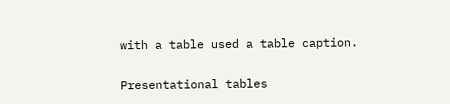with a table used a table caption.

Presentational tables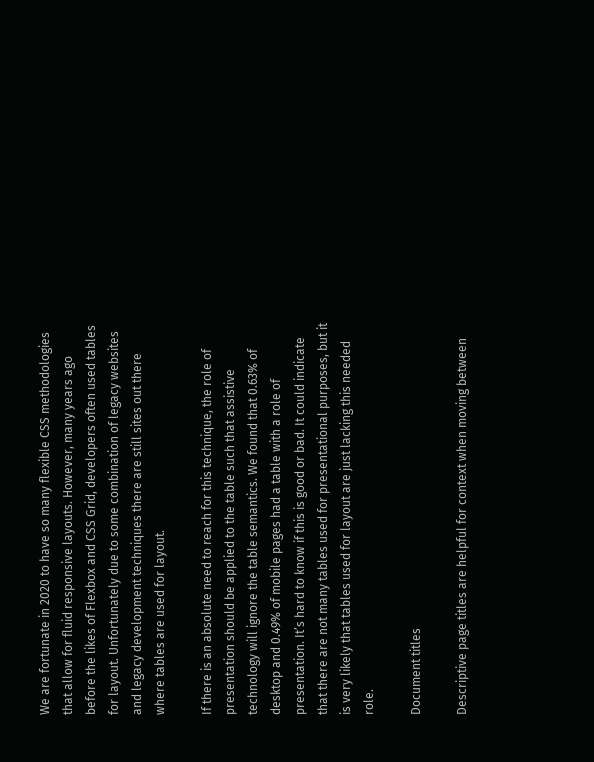We are fortunate in 2020 to have so many flexible CSS methodologies that allow for fluid responsive layouts. However, many years ago before the likes of Flexbox and CSS Grid, developers often used tables for layout. Unfortunately due to some combination of legacy websites and legacy development techniques there are still sites out there where tables are used for layout.

If there is an absolute need to reach for this technique, the role of presentation should be applied to the table such that assistive technology will ignore the table semantics. We found that 0.63% of desktop and 0.49% of mobile pages had a table with a role of presentation. It’s hard to know if this is good or bad. It could indicate that there are not many tables used for presentational purposes, but it is very likely that tables used for layout are just lacking this needed role.

Document titles

Descriptive page titles are helpful for context when moving between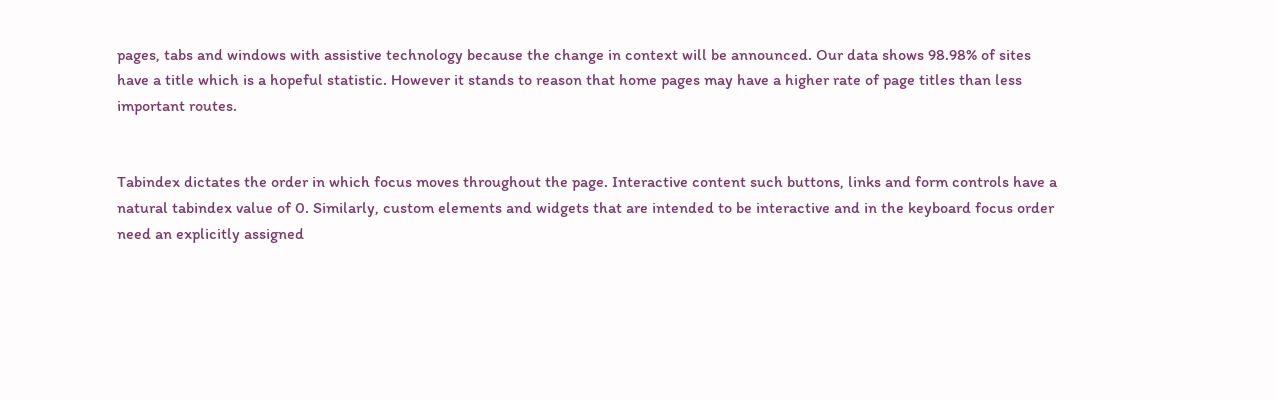pages, tabs and windows with assistive technology because the change in context will be announced. Our data shows 98.98% of sites have a title which is a hopeful statistic. However it stands to reason that home pages may have a higher rate of page titles than less important routes.


Tabindex dictates the order in which focus moves throughout the page. Interactive content such buttons, links and form controls have a natural tabindex value of 0. Similarly, custom elements and widgets that are intended to be interactive and in the keyboard focus order need an explicitly assigned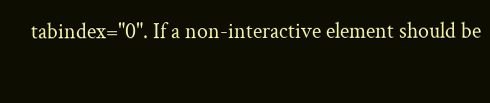tabindex="0". If a non-interactive element should be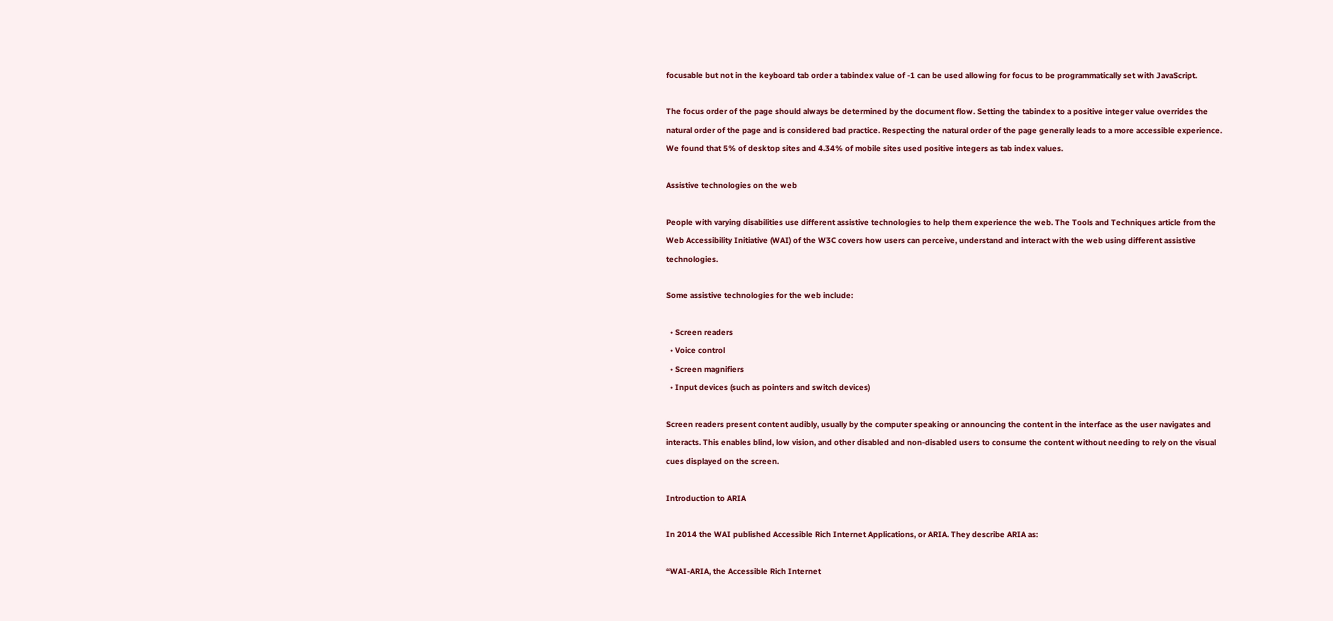focusable but not in the keyboard tab order a tabindex value of -1 can be used allowing for focus to be programmatically set with JavaScript.

The focus order of the page should always be determined by the document flow. Setting the tabindex to a positive integer value overrides the natural order of the page and is considered bad practice. Respecting the natural order of the page generally leads to a more accessible experience. We found that 5% of desktop sites and 4.34% of mobile sites used positive integers as tab index values.

Assistive technologies on the web

People with varying disabilities use different assistive technologies to help them experience the web. The Tools and Techniques article from the Web Accessibility Initiative (WAI) of the W3C covers how users can perceive, understand and interact with the web using different assistive technologies.

Some assistive technologies for the web include:

  • Screen readers
  • Voice control
  • Screen magnifiers
  • Input devices (such as pointers and switch devices)

Screen readers present content audibly, usually by the computer speaking or announcing the content in the interface as the user navigates and interacts. This enables blind, low vision, and other disabled and non-disabled users to consume the content without needing to rely on the visual cues displayed on the screen.

Introduction to ARIA

In 2014 the WAI published Accessible Rich Internet Applications, or ARIA. They describe ARIA as:

“WAI-ARIA, the Accessible Rich Internet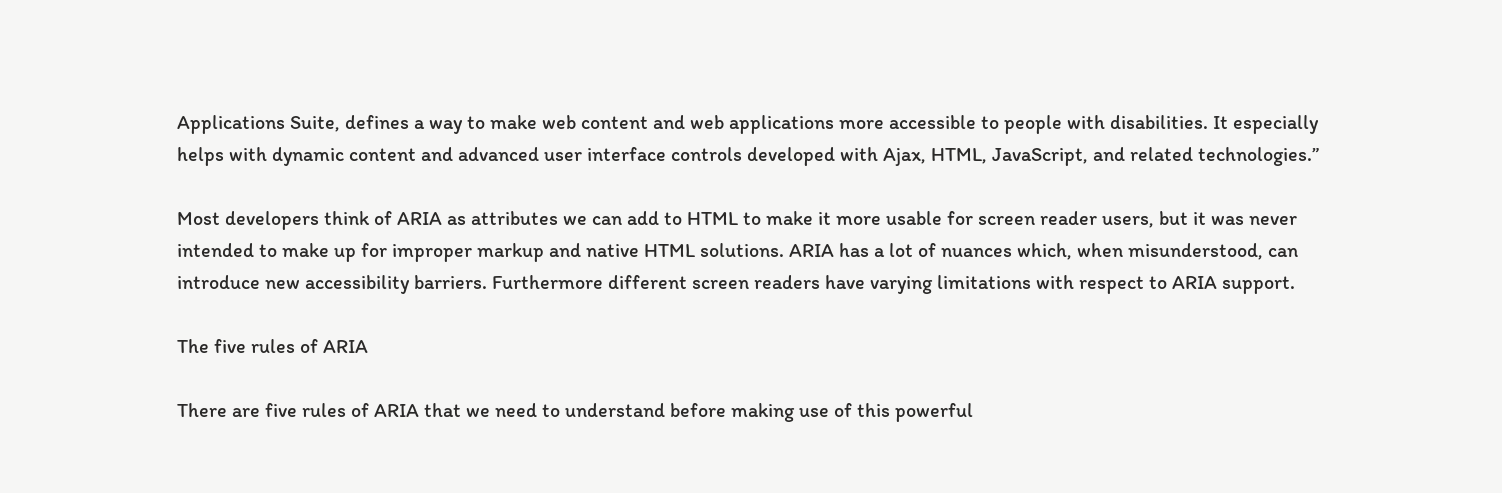Applications Suite, defines a way to make web content and web applications more accessible to people with disabilities. It especially helps with dynamic content and advanced user interface controls developed with Ajax, HTML, JavaScript, and related technologies.”

Most developers think of ARIA as attributes we can add to HTML to make it more usable for screen reader users, but it was never intended to make up for improper markup and native HTML solutions. ARIA has a lot of nuances which, when misunderstood, can introduce new accessibility barriers. Furthermore different screen readers have varying limitations with respect to ARIA support.

The five rules of ARIA

There are five rules of ARIA that we need to understand before making use of this powerful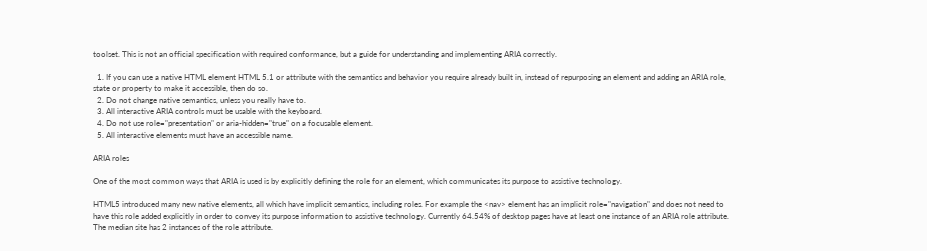toolset. This is not an official specification with required conformance, but a guide for understanding and implementing ARIA correctly.

  1. If you can use a native HTML element HTML 5.1 or attribute with the semantics and behavior you require already built in, instead of repurposing an element and adding an ARIA role, state or property to make it accessible, then do so.
  2. Do not change native semantics, unless you really have to.
  3. All interactive ARIA controls must be usable with the keyboard.
  4. Do not use role="presentation" or aria-hidden="true" on a focusable element.
  5. All interactive elements must have an accessible name.

ARIA roles

One of the most common ways that ARIA is used is by explicitly defining the role for an element, which communicates its purpose to assistive technology.

HTML5 introduced many new native elements, all which have implicit semantics, including roles. For example the <nav> element has an implicit role="navigation" and does not need to have this role added explicitly in order to convey its purpose information to assistive technology. Currently 64.54% of desktop pages have at least one instance of an ARIA role attribute. The median site has 2 instances of the role attribute.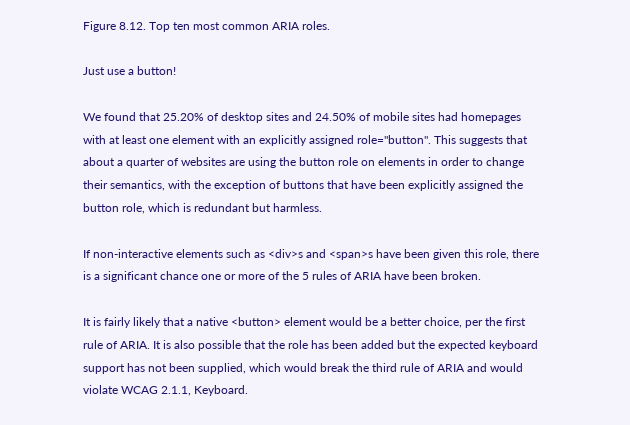Figure 8.12. Top ten most common ARIA roles.

Just use a button!

We found that 25.20% of desktop sites and 24.50% of mobile sites had homepages with at least one element with an explicitly assigned role="button". This suggests that about a quarter of websites are using the button role on elements in order to change their semantics, with the exception of buttons that have been explicitly assigned the button role, which is redundant but harmless.

If non-interactive elements such as <div>s and <span>s have been given this role, there is a significant chance one or more of the 5 rules of ARIA have been broken.

It is fairly likely that a native <button> element would be a better choice, per the first rule of ARIA. It is also possible that the role has been added but the expected keyboard support has not been supplied, which would break the third rule of ARIA and would violate WCAG 2.1.1, Keyboard.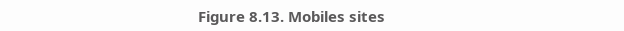Figure 8.13. Mobiles sites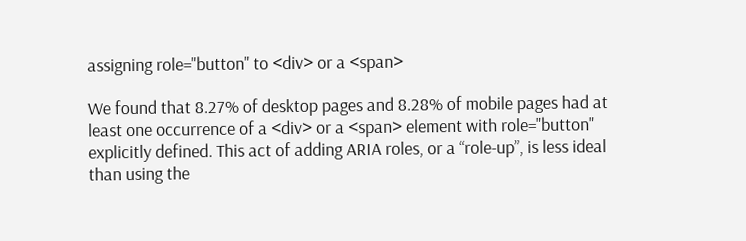assigning role="button" to <div> or a <span>

We found that 8.27% of desktop pages and 8.28% of mobile pages had at least one occurrence of a <div> or a <span> element with role="button" explicitly defined. This act of adding ARIA roles, or a “role-up”, is less ideal than using the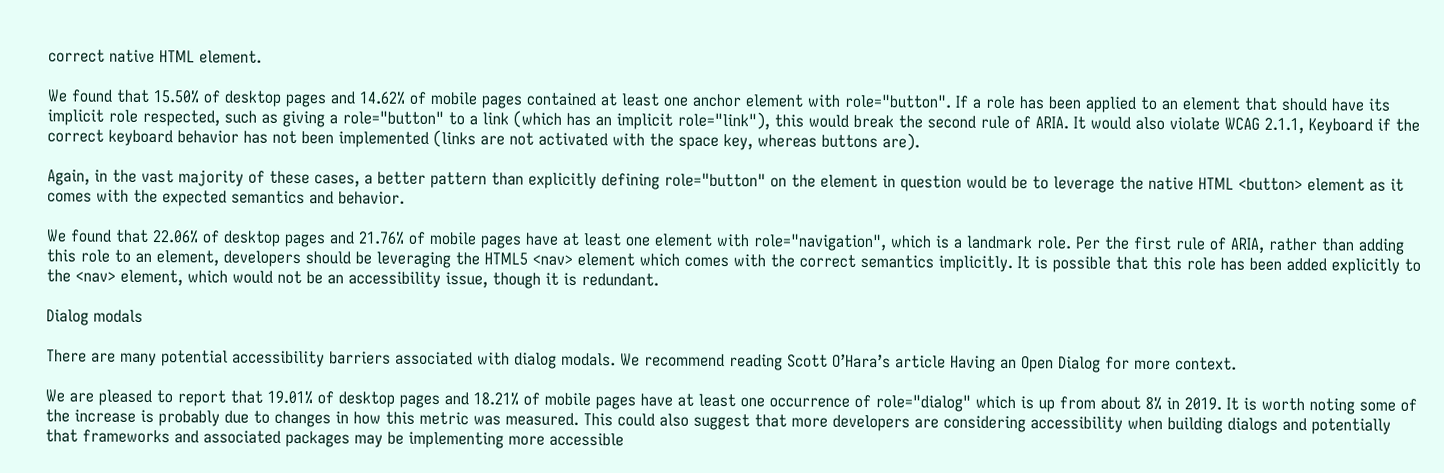correct native HTML element.

We found that 15.50% of desktop pages and 14.62% of mobile pages contained at least one anchor element with role="button". If a role has been applied to an element that should have its implicit role respected, such as giving a role="button" to a link (which has an implicit role="link"), this would break the second rule of ARIA. It would also violate WCAG 2.1.1, Keyboard if the correct keyboard behavior has not been implemented (links are not activated with the space key, whereas buttons are).

Again, in the vast majority of these cases, a better pattern than explicitly defining role="button" on the element in question would be to leverage the native HTML <button> element as it comes with the expected semantics and behavior.

We found that 22.06% of desktop pages and 21.76% of mobile pages have at least one element with role="navigation", which is a landmark role. Per the first rule of ARIA, rather than adding this role to an element, developers should be leveraging the HTML5 <nav> element which comes with the correct semantics implicitly. It is possible that this role has been added explicitly to the <nav> element, which would not be an accessibility issue, though it is redundant.

Dialog modals

There are many potential accessibility barriers associated with dialog modals. We recommend reading Scott O’Hara’s article Having an Open Dialog for more context.

We are pleased to report that 19.01% of desktop pages and 18.21% of mobile pages have at least one occurrence of role="dialog" which is up from about 8% in 2019. It is worth noting some of the increase is probably due to changes in how this metric was measured. This could also suggest that more developers are considering accessibility when building dialogs and potentially that frameworks and associated packages may be implementing more accessible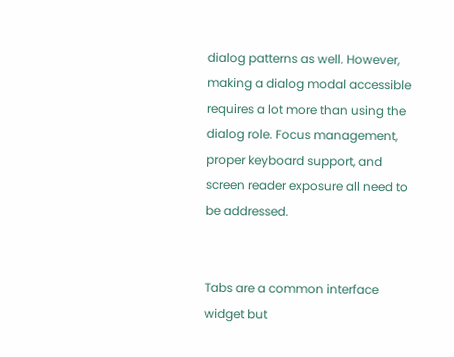dialog patterns as well. However, making a dialog modal accessible requires a lot more than using the dialog role. Focus management, proper keyboard support, and screen reader exposure all need to be addressed.


Tabs are a common interface widget but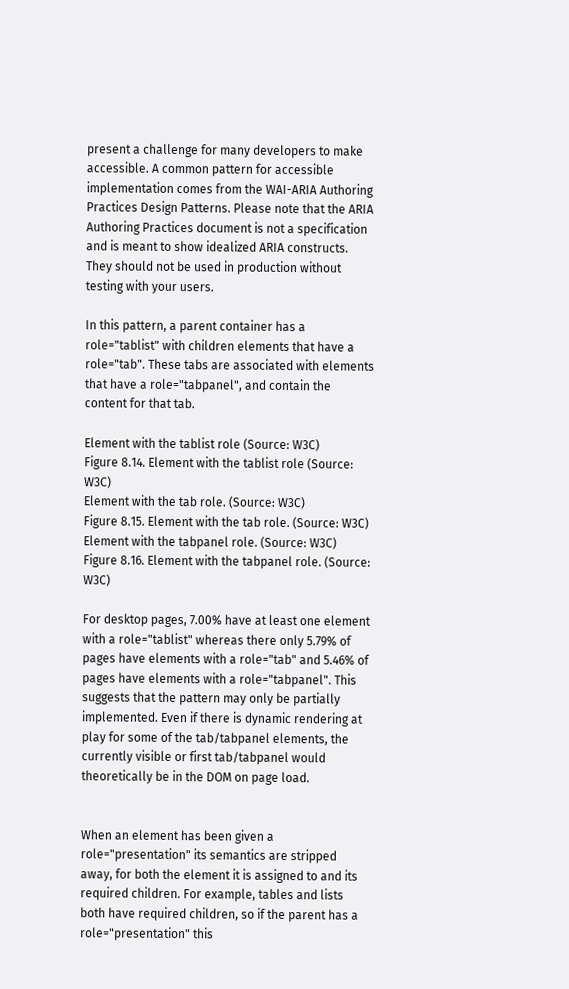present a challenge for many developers to make accessible. A common pattern for accessible implementation comes from the WAI-ARIA Authoring Practices Design Patterns. Please note that the ARIA Authoring Practices document is not a specification and is meant to show idealized ARIA constructs. They should not be used in production without testing with your users.

In this pattern, a parent container has a role="tablist" with children elements that have a role="tab". These tabs are associated with elements that have a role="tabpanel", and contain the content for that tab.

Element with the tablist role (Source: W3C)
Figure 8.14. Element with the tablist role (Source: W3C)
Element with the tab role. (Source: W3C)
Figure 8.15. Element with the tab role. (Source: W3C)
Element with the tabpanel role. (Source: W3C)
Figure 8.16. Element with the tabpanel role. (Source: W3C)

For desktop pages, 7.00% have at least one element with a role="tablist" whereas there only 5.79% of pages have elements with a role="tab" and 5.46% of pages have elements with a role="tabpanel". This suggests that the pattern may only be partially implemented. Even if there is dynamic rendering at play for some of the tab/tabpanel elements, the currently visible or first tab/tabpanel would theoretically be in the DOM on page load.


When an element has been given a role="presentation" its semantics are stripped away, for both the element it is assigned to and its required children. For example, tables and lists both have required children, so if the parent has a role="presentation" this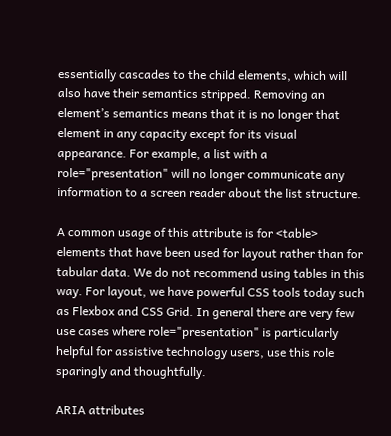essentially cascades to the child elements, which will also have their semantics stripped. Removing an element’s semantics means that it is no longer that element in any capacity except for its visual appearance. For example, a list with a role="presentation" will no longer communicate any information to a screen reader about the list structure.

A common usage of this attribute is for <table> elements that have been used for layout rather than for tabular data. We do not recommend using tables in this way. For layout, we have powerful CSS tools today such as Flexbox and CSS Grid. In general there are very few use cases where role="presentation" is particularly helpful for assistive technology users, use this role sparingly and thoughtfully.

ARIA attributes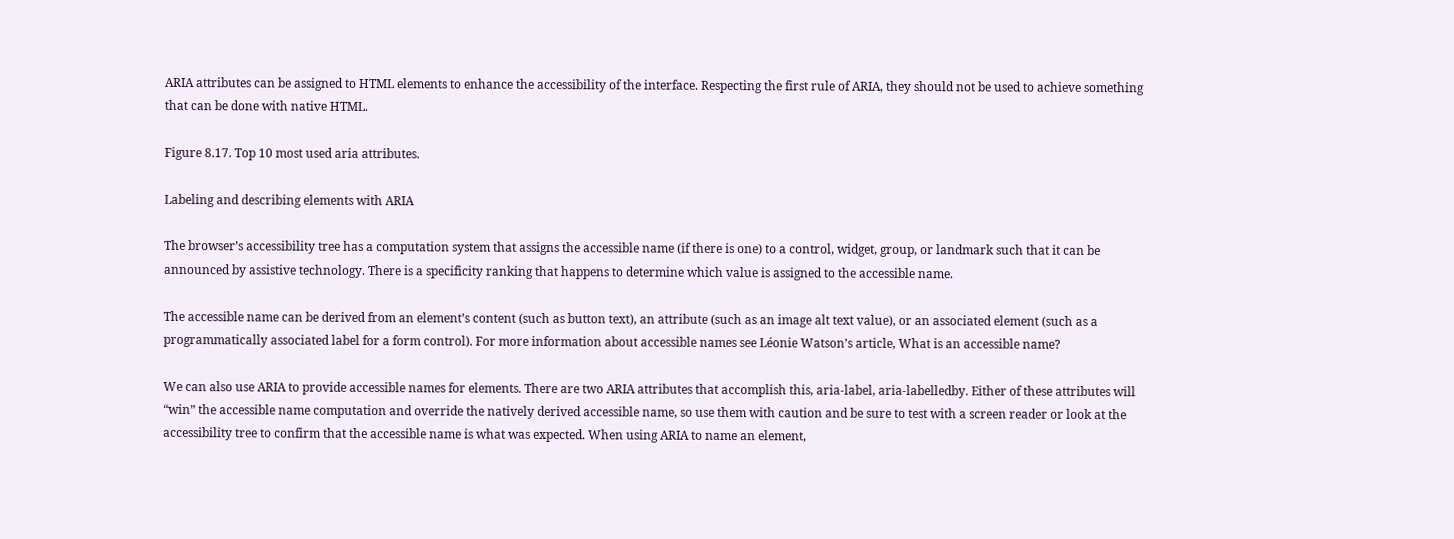ARIA attributes can be assigned to HTML elements to enhance the accessibility of the interface. Respecting the first rule of ARIA, they should not be used to achieve something that can be done with native HTML.

Figure 8.17. Top 10 most used aria attributes.

Labeling and describing elements with ARIA

The browser’s accessibility tree has a computation system that assigns the accessible name (if there is one) to a control, widget, group, or landmark such that it can be announced by assistive technology. There is a specificity ranking that happens to determine which value is assigned to the accessible name.

The accessible name can be derived from an element’s content (such as button text), an attribute (such as an image alt text value), or an associated element (such as a programmatically associated label for a form control). For more information about accessible names see Léonie Watson’s article, What is an accessible name?

We can also use ARIA to provide accessible names for elements. There are two ARIA attributes that accomplish this, aria-label, aria-labelledby. Either of these attributes will “win” the accessible name computation and override the natively derived accessible name, so use them with caution and be sure to test with a screen reader or look at the accessibility tree to confirm that the accessible name is what was expected. When using ARIA to name an element,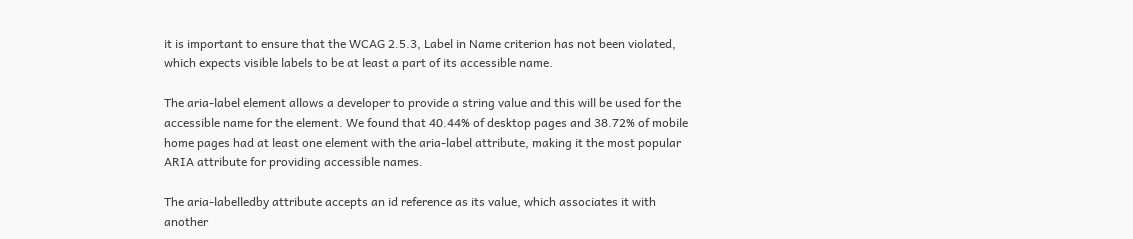it is important to ensure that the WCAG 2.5.3, Label in Name criterion has not been violated, which expects visible labels to be at least a part of its accessible name.

The aria-label element allows a developer to provide a string value and this will be used for the accessible name for the element. We found that 40.44% of desktop pages and 38.72% of mobile home pages had at least one element with the aria-label attribute, making it the most popular ARIA attribute for providing accessible names.

The aria-labelledby attribute accepts an id reference as its value, which associates it with another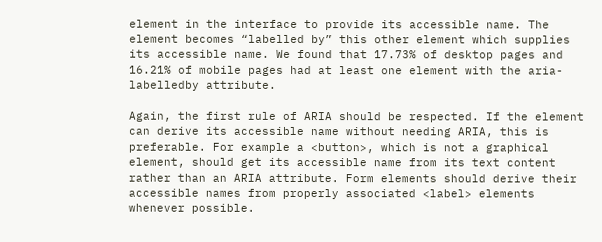element in the interface to provide its accessible name. The element becomes “labelled by” this other element which supplies its accessible name. We found that 17.73% of desktop pages and 16.21% of mobile pages had at least one element with the aria-labelledby attribute.

Again, the first rule of ARIA should be respected. If the element can derive its accessible name without needing ARIA, this is preferable. For example a <button>, which is not a graphical element, should get its accessible name from its text content rather than an ARIA attribute. Form elements should derive their accessible names from properly associated <label> elements whenever possible.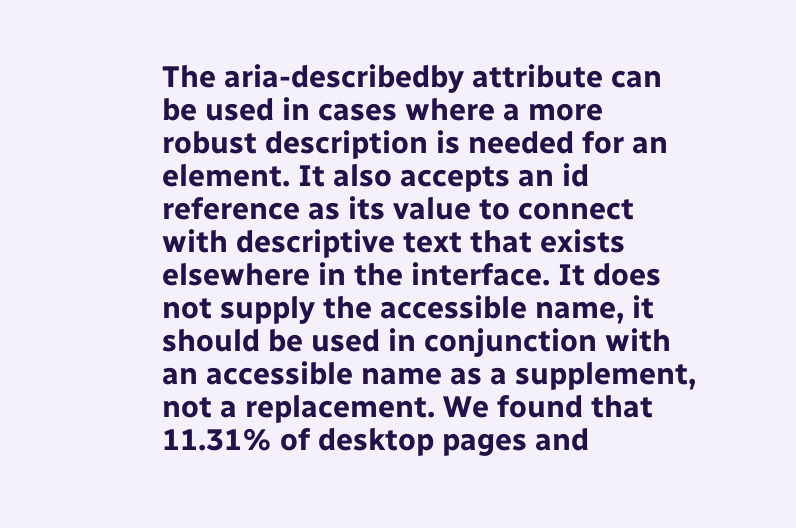The aria-describedby attribute can be used in cases where a more robust description is needed for an element. It also accepts an id reference as its value to connect with descriptive text that exists elsewhere in the interface. It does not supply the accessible name, it should be used in conjunction with an accessible name as a supplement, not a replacement. We found that 11.31% of desktop pages and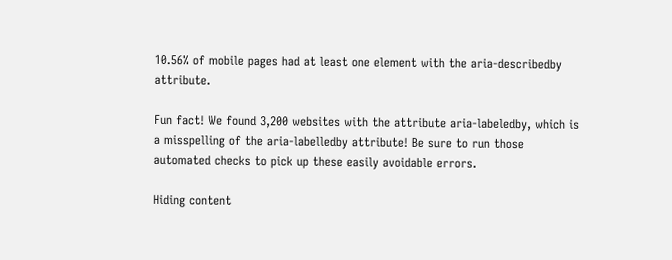10.56% of mobile pages had at least one element with the aria-describedby attribute.

Fun fact! We found 3,200 websites with the attribute aria-labeledby, which is a misspelling of the aria-labelledby attribute! Be sure to run those automated checks to pick up these easily avoidable errors.

Hiding content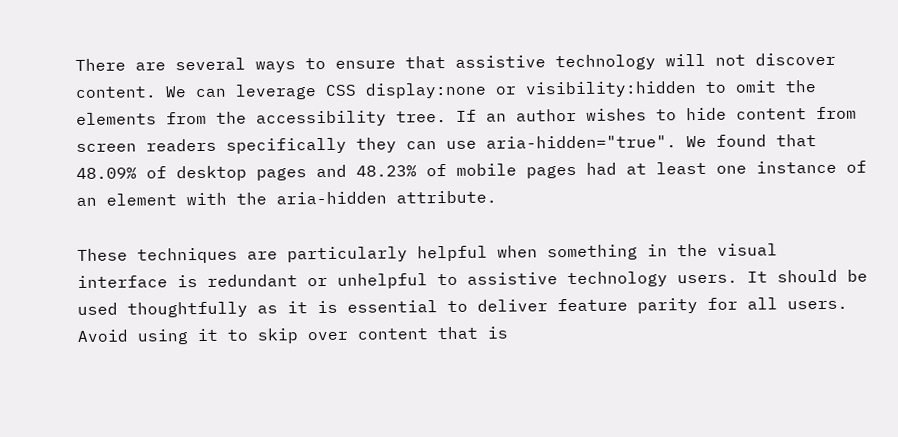There are several ways to ensure that assistive technology will not discover content. We can leverage CSS display:none or visibility:hidden to omit the elements from the accessibility tree. If an author wishes to hide content from screen readers specifically they can use aria-hidden="true". We found that 48.09% of desktop pages and 48.23% of mobile pages had at least one instance of an element with the aria-hidden attribute.

These techniques are particularly helpful when something in the visual interface is redundant or unhelpful to assistive technology users. It should be used thoughtfully as it is essential to deliver feature parity for all users. Avoid using it to skip over content that is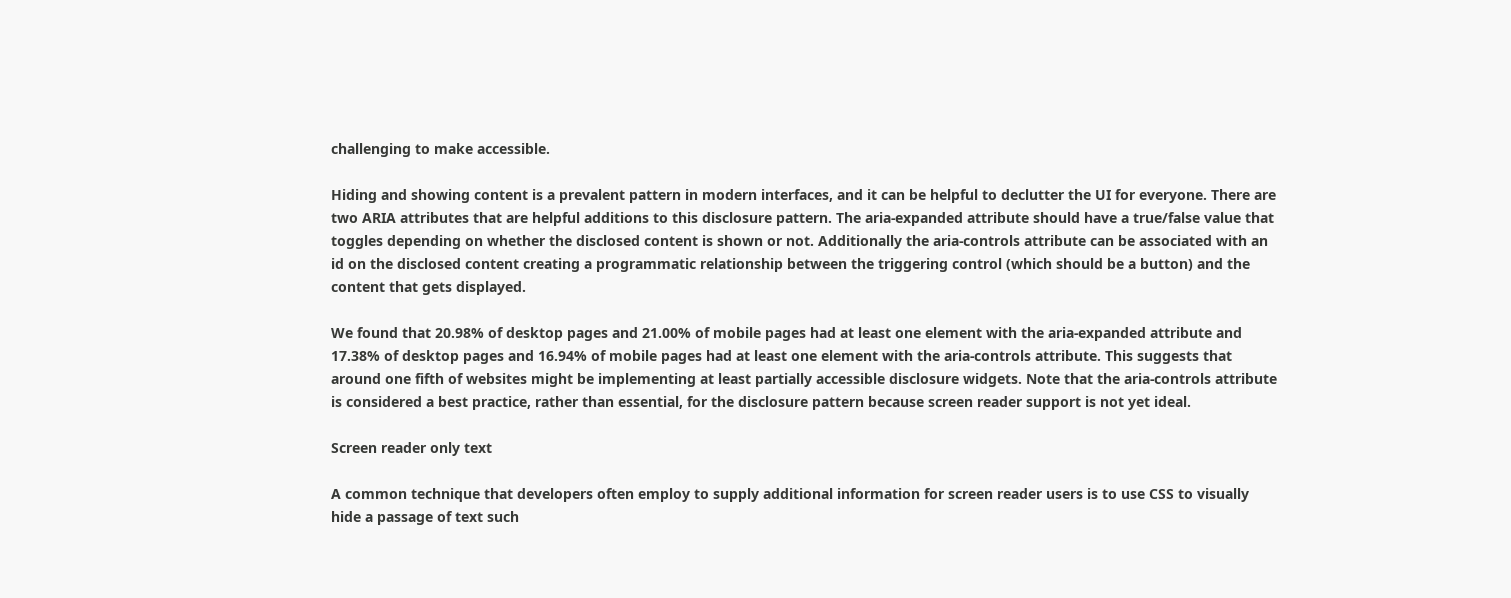challenging to make accessible.

Hiding and showing content is a prevalent pattern in modern interfaces, and it can be helpful to declutter the UI for everyone. There are two ARIA attributes that are helpful additions to this disclosure pattern. The aria-expanded attribute should have a true/false value that toggles depending on whether the disclosed content is shown or not. Additionally the aria-controls attribute can be associated with an id on the disclosed content creating a programmatic relationship between the triggering control (which should be a button) and the content that gets displayed.

We found that 20.98% of desktop pages and 21.00% of mobile pages had at least one element with the aria-expanded attribute and 17.38% of desktop pages and 16.94% of mobile pages had at least one element with the aria-controls attribute. This suggests that around one fifth of websites might be implementing at least partially accessible disclosure widgets. Note that the aria-controls attribute is considered a best practice, rather than essential, for the disclosure pattern because screen reader support is not yet ideal.

Screen reader only text

A common technique that developers often employ to supply additional information for screen reader users is to use CSS to visually hide a passage of text such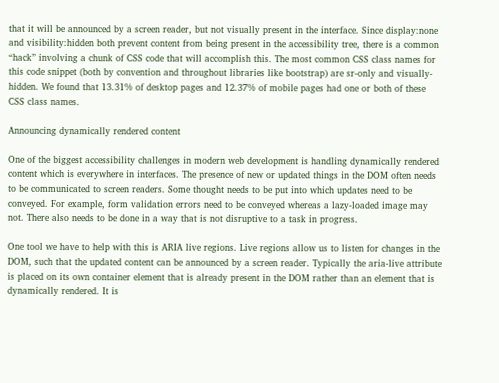that it will be announced by a screen reader, but not visually present in the interface. Since display:none and visibility:hidden both prevent content from being present in the accessibility tree, there is a common “hack” involving a chunk of CSS code that will accomplish this. The most common CSS class names for this code snippet (both by convention and throughout libraries like bootstrap) are sr-only and visually-hidden. We found that 13.31% of desktop pages and 12.37% of mobile pages had one or both of these CSS class names.

Announcing dynamically rendered content

One of the biggest accessibility challenges in modern web development is handling dynamically rendered content which is everywhere in interfaces. The presence of new or updated things in the DOM often needs to be communicated to screen readers. Some thought needs to be put into which updates need to be conveyed. For example, form validation errors need to be conveyed whereas a lazy-loaded image may not. There also needs to be done in a way that is not disruptive to a task in progress.

One tool we have to help with this is ARIA live regions. Live regions allow us to listen for changes in the DOM, such that the updated content can be announced by a screen reader. Typically the aria-live attribute is placed on its own container element that is already present in the DOM rather than an element that is dynamically rendered. It is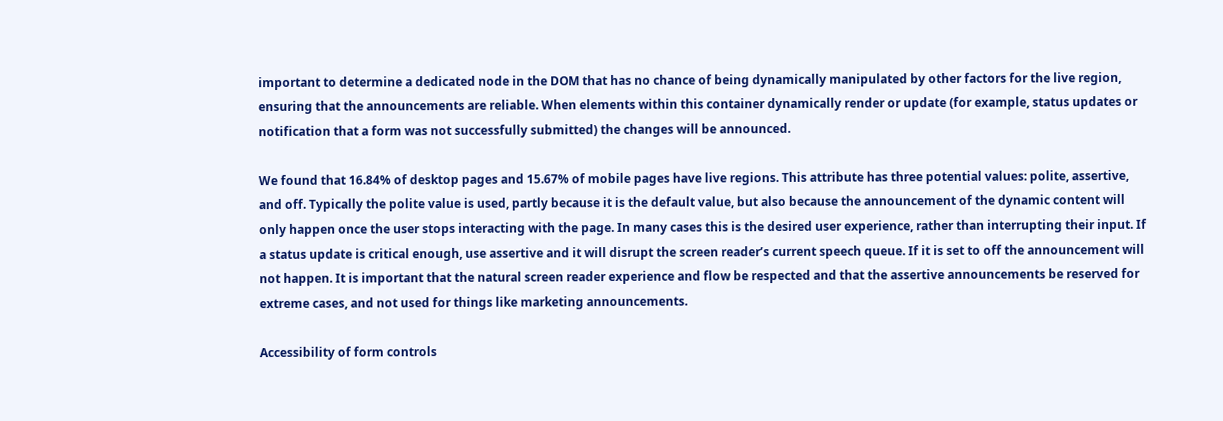important to determine a dedicated node in the DOM that has no chance of being dynamically manipulated by other factors for the live region, ensuring that the announcements are reliable. When elements within this container dynamically render or update (for example, status updates or notification that a form was not successfully submitted) the changes will be announced.

We found that 16.84% of desktop pages and 15.67% of mobile pages have live regions. This attribute has three potential values: polite, assertive, and off. Typically the polite value is used, partly because it is the default value, but also because the announcement of the dynamic content will only happen once the user stops interacting with the page. In many cases this is the desired user experience, rather than interrupting their input. If a status update is critical enough, use assertive and it will disrupt the screen reader’s current speech queue. If it is set to off the announcement will not happen. It is important that the natural screen reader experience and flow be respected and that the assertive announcements be reserved for extreme cases, and not used for things like marketing announcements.

Accessibility of form controls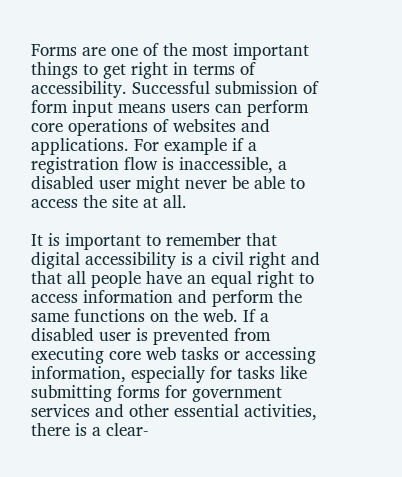Forms are one of the most important things to get right in terms of accessibility. Successful submission of form input means users can perform core operations of websites and applications. For example if a registration flow is inaccessible, a disabled user might never be able to access the site at all.

It is important to remember that digital accessibility is a civil right and that all people have an equal right to access information and perform the same functions on the web. If a disabled user is prevented from executing core web tasks or accessing information, especially for tasks like submitting forms for government services and other essential activities, there is a clear-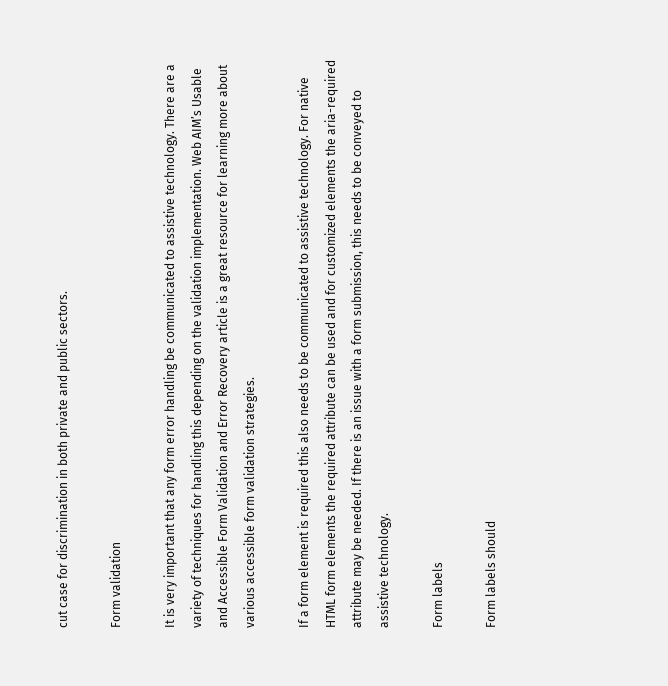cut case for discrimination in both private and public sectors.

Form validation

It is very important that any form error handling be communicated to assistive technology. There are a variety of techniques for handling this depending on the validation implementation. Web AIM’s Usable and Accessible Form Validation and Error Recovery article is a great resource for learning more about various accessible form validation strategies.

If a form element is required this also needs to be communicated to assistive technology. For native HTML form elements the required attribute can be used and for customized elements the aria-required attribute may be needed. If there is an issue with a form submission, this needs to be conveyed to assistive technology.

Form labels

Form labels should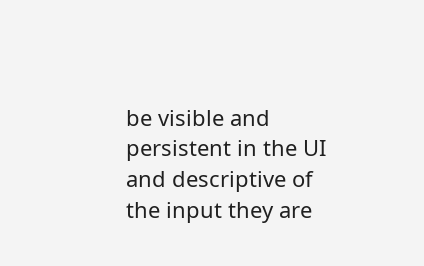be visible and persistent in the UI and descriptive of the input they are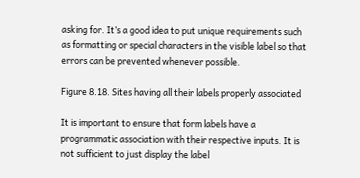asking for. It’s a good idea to put unique requirements such as formatting or special characters in the visible label so that errors can be prevented whenever possible.

Figure 8.18. Sites having all their labels properly associated

It is important to ensure that form labels have a programmatic association with their respective inputs. It is not sufficient to just display the label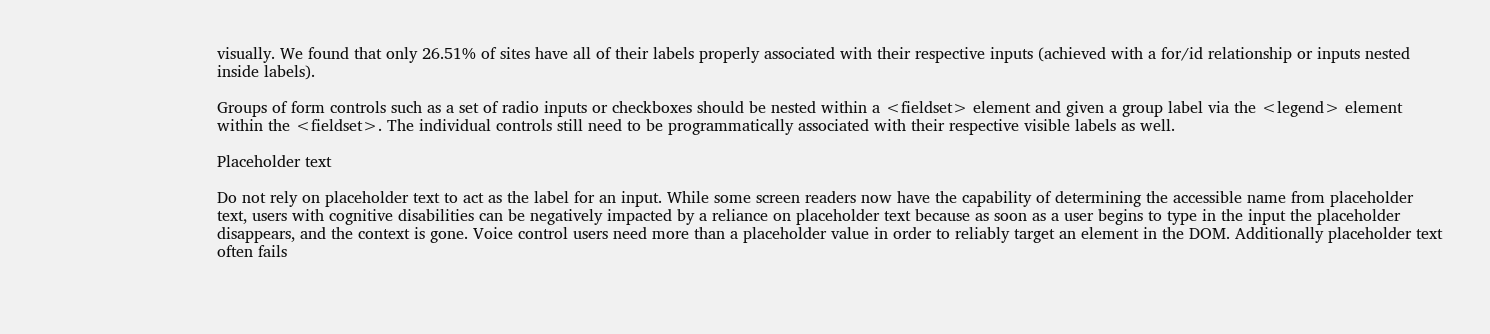visually. We found that only 26.51% of sites have all of their labels properly associated with their respective inputs (achieved with a for/id relationship or inputs nested inside labels).

Groups of form controls such as a set of radio inputs or checkboxes should be nested within a <fieldset> element and given a group label via the <legend> element within the <fieldset>. The individual controls still need to be programmatically associated with their respective visible labels as well.

Placeholder text

Do not rely on placeholder text to act as the label for an input. While some screen readers now have the capability of determining the accessible name from placeholder text, users with cognitive disabilities can be negatively impacted by a reliance on placeholder text because as soon as a user begins to type in the input the placeholder disappears, and the context is gone. Voice control users need more than a placeholder value in order to reliably target an element in the DOM. Additionally placeholder text often fails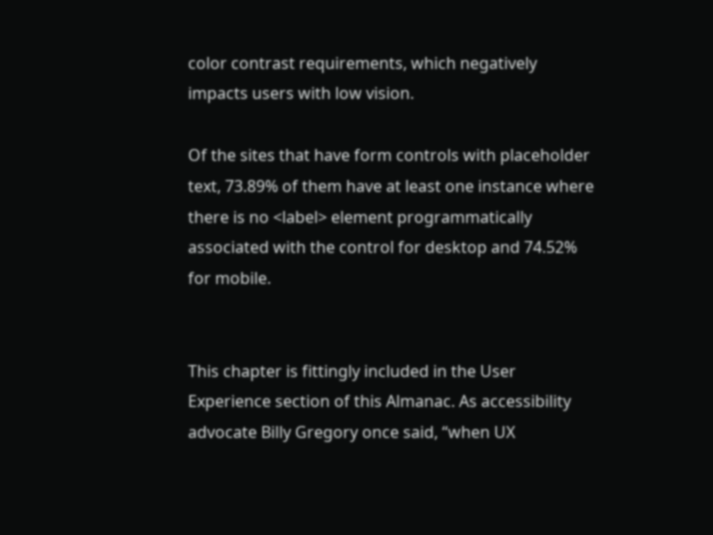color contrast requirements, which negatively impacts users with low vision.

Of the sites that have form controls with placeholder text, 73.89% of them have at least one instance where there is no <label> element programmatically associated with the control for desktop and 74.52% for mobile.


This chapter is fittingly included in the User Experience section of this Almanac. As accessibility advocate Billy Gregory once said, “when UX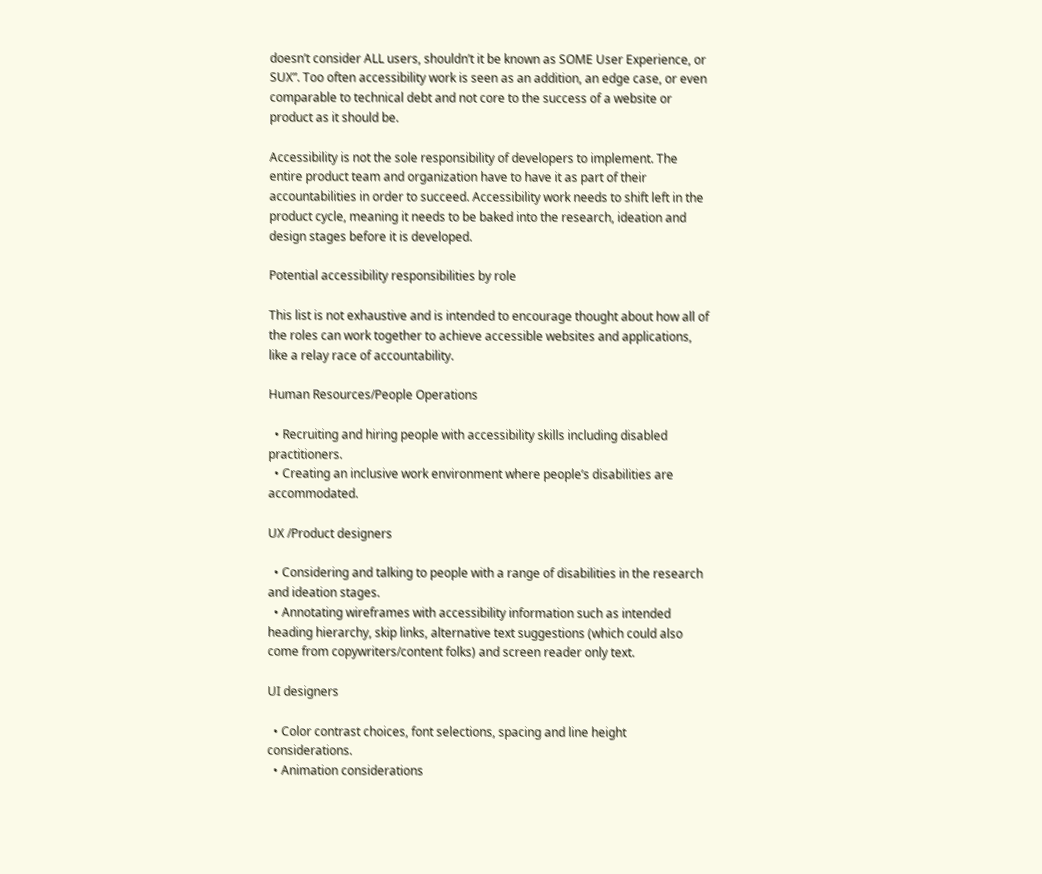doesn’t consider ALL users, shouldn’t it be known as SOME User Experience, or SUX”. Too often accessibility work is seen as an addition, an edge case, or even comparable to technical debt and not core to the success of a website or product as it should be.

Accessibility is not the sole responsibility of developers to implement. The entire product team and organization have to have it as part of their accountabilities in order to succeed. Accessibility work needs to shift left in the product cycle, meaning it needs to be baked into the research, ideation and design stages before it is developed.

Potential accessibility responsibilities by role

This list is not exhaustive and is intended to encourage thought about how all of the roles can work together to achieve accessible websites and applications, like a relay race of accountability.

Human Resources/People Operations

  • Recruiting and hiring people with accessibility skills including disabled practitioners.
  • Creating an inclusive work environment where people’s disabilities are accommodated.

UX /Product designers

  • Considering and talking to people with a range of disabilities in the research and ideation stages.
  • Annotating wireframes with accessibility information such as intended heading hierarchy, skip links, alternative text suggestions (which could also come from copywriters/content folks) and screen reader only text.

UI designers

  • Color contrast choices, font selections, spacing and line height considerations.
  • Animation considerations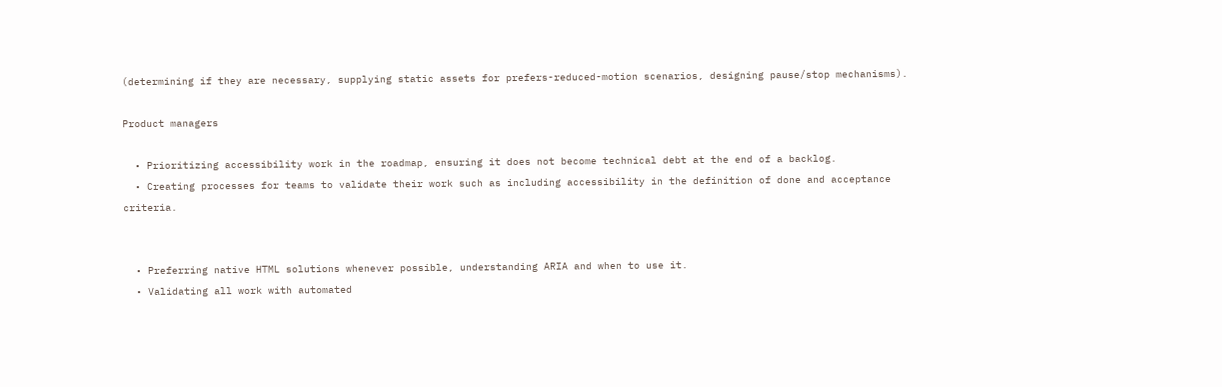(determining if they are necessary, supplying static assets for prefers-reduced-motion scenarios, designing pause/stop mechanisms).

Product managers

  • Prioritizing accessibility work in the roadmap, ensuring it does not become technical debt at the end of a backlog.
  • Creating processes for teams to validate their work such as including accessibility in the definition of done and acceptance criteria.


  • Preferring native HTML solutions whenever possible, understanding ARIA and when to use it.
  • Validating all work with automated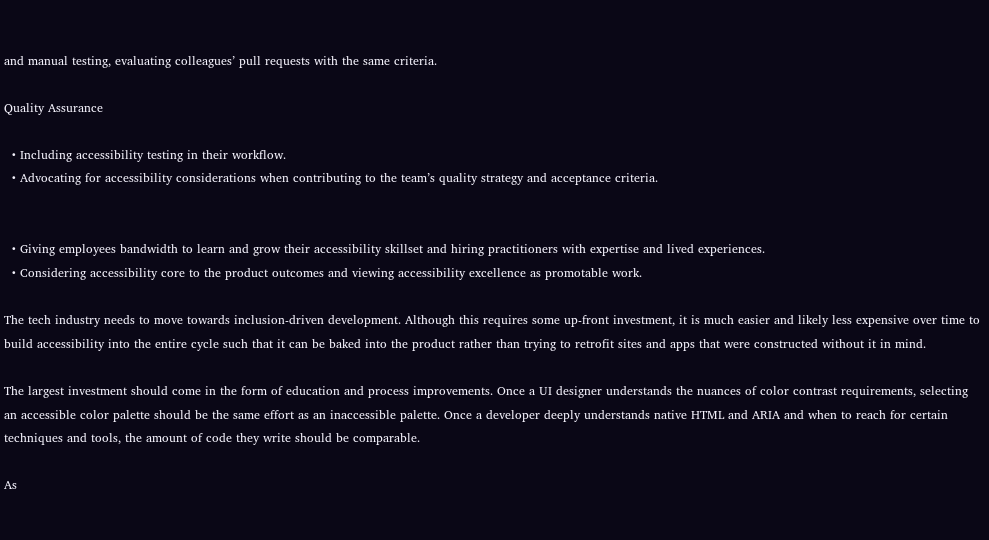and manual testing, evaluating colleagues’ pull requests with the same criteria.

Quality Assurance

  • Including accessibility testing in their workflow.
  • Advocating for accessibility considerations when contributing to the team’s quality strategy and acceptance criteria.


  • Giving employees bandwidth to learn and grow their accessibility skillset and hiring practitioners with expertise and lived experiences.
  • Considering accessibility core to the product outcomes and viewing accessibility excellence as promotable work.

The tech industry needs to move towards inclusion-driven development. Although this requires some up-front investment, it is much easier and likely less expensive over time to build accessibility into the entire cycle such that it can be baked into the product rather than trying to retrofit sites and apps that were constructed without it in mind.

The largest investment should come in the form of education and process improvements. Once a UI designer understands the nuances of color contrast requirements, selecting an accessible color palette should be the same effort as an inaccessible palette. Once a developer deeply understands native HTML and ARIA and when to reach for certain techniques and tools, the amount of code they write should be comparable.

As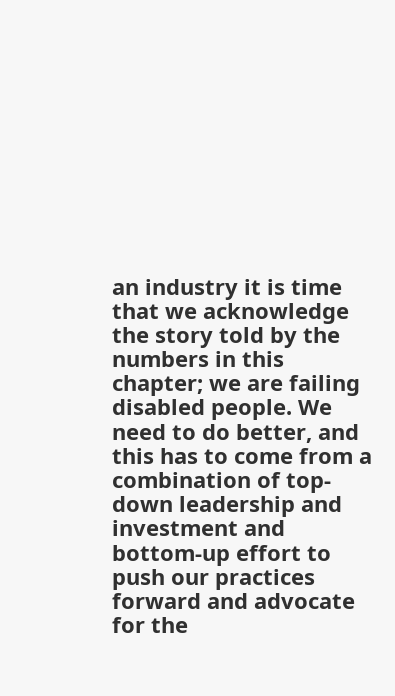an industry it is time that we acknowledge the story told by the numbers in this chapter; we are failing disabled people. We need to do better, and this has to come from a combination of top-down leadership and investment and bottom-up effort to push our practices forward and advocate for the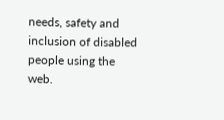needs, safety and inclusion of disabled people using the web.